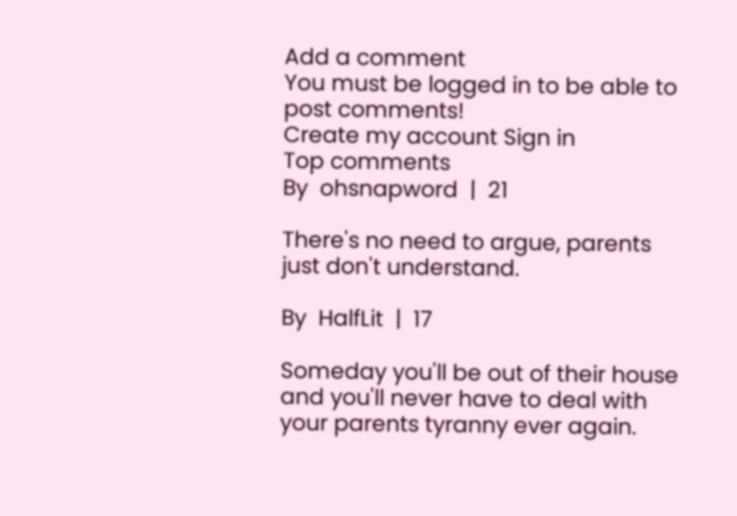Add a comment
You must be logged in to be able to post comments!
Create my account Sign in
Top comments
By  ohsnapword  |  21

There's no need to argue, parents just don't understand.

By  HalfLit  |  17

Someday you'll be out of their house and you'll never have to deal with your parents tyranny ever again.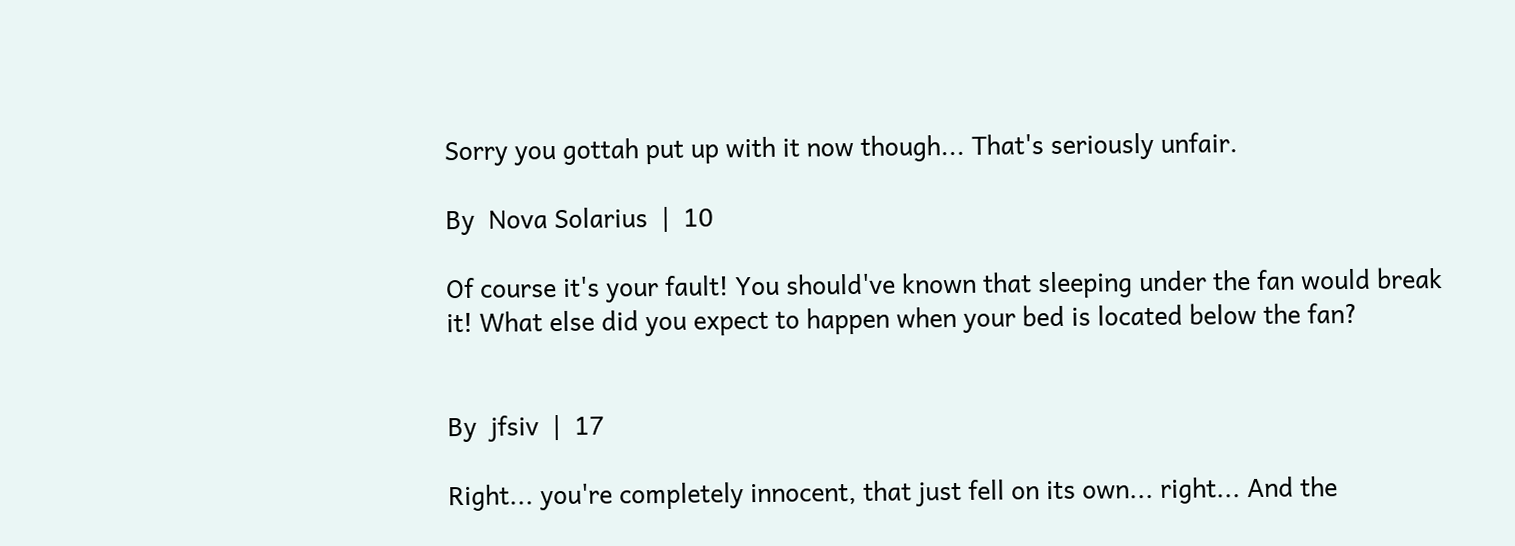Sorry you gottah put up with it now though... That's seriously unfair.

By  Nova Solarius  |  10

Of course it's your fault! You should've known that sleeping under the fan would break it! What else did you expect to happen when your bed is located below the fan?


By  jfsiv  |  17

Right... you're completely innocent, that just fell on its own... right... And the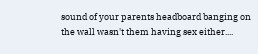sound of your parents headboard banging on the wall wasn't them having sex either....